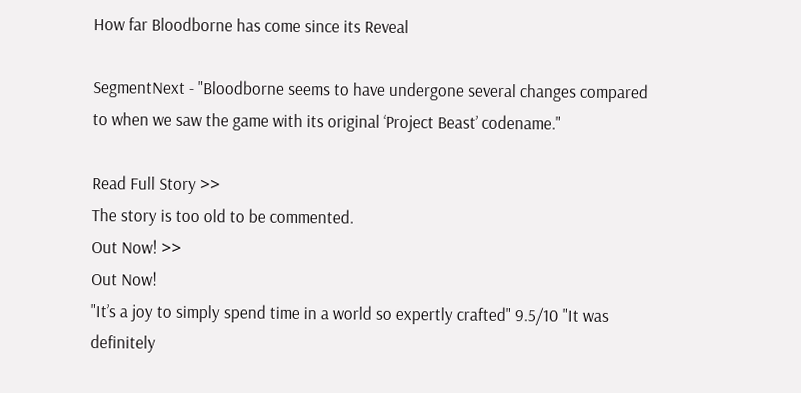How far Bloodborne has come since its Reveal

SegmentNext - "Bloodborne seems to have undergone several changes compared to when we saw the game with its original ‘Project Beast’ codename."

Read Full Story >>
The story is too old to be commented.
Out Now! >>
Out Now!
"It’s a joy to simply spend time in a world so expertly crafted" 9.5/10 "It was definitely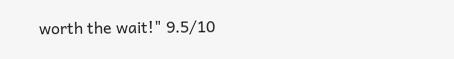worth the wait!" 9.5/10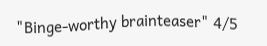"Binge-worthy brainteaser" 4/5